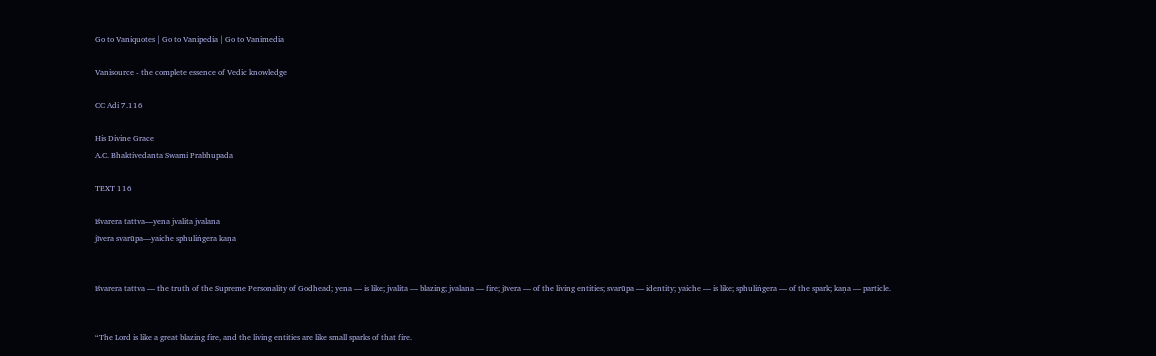Go to Vaniquotes | Go to Vanipedia | Go to Vanimedia

Vanisource - the complete essence of Vedic knowledge

CC Adi 7.116

His Divine Grace
A.C. Bhaktivedanta Swami Prabhupada

TEXT 116

īśvarera tattva—yena jvalita jvalana
jīvera svarūpa—yaiche sphuliṅgera kaṇa


īśvarera tattva — the truth of the Supreme Personality of Godhead; yena — is like; jvalita — blazing; jvalana — fire; jīvera — of the living entities; svarūpa — identity; yaiche — is like; sphuliṅgera — of the spark; kaṇa — particle.


“The Lord is like a great blazing fire, and the living entities are like small sparks of that fire.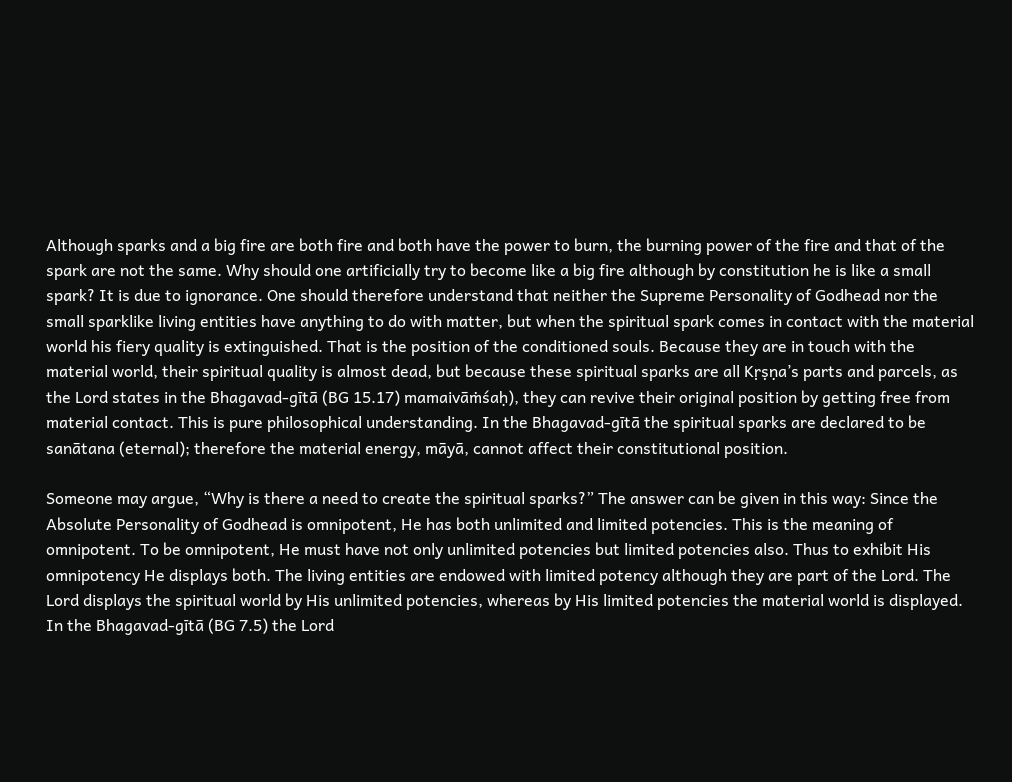Although sparks and a big fire are both fire and both have the power to burn, the burning power of the fire and that of the spark are not the same. Why should one artificially try to become like a big fire although by constitution he is like a small spark? It is due to ignorance. One should therefore understand that neither the Supreme Personality of Godhead nor the small sparklike living entities have anything to do with matter, but when the spiritual spark comes in contact with the material world his fiery quality is extinguished. That is the position of the conditioned souls. Because they are in touch with the material world, their spiritual quality is almost dead, but because these spiritual sparks are all Kṛṣṇa’s parts and parcels, as the Lord states in the Bhagavad-gītā (BG 15.17) mamaivāṁśaḥ), they can revive their original position by getting free from material contact. This is pure philosophical understanding. In the Bhagavad-gītā the spiritual sparks are declared to be sanātana (eternal); therefore the material energy, māyā, cannot affect their constitutional position.

Someone may argue, “Why is there a need to create the spiritual sparks?” The answer can be given in this way: Since the Absolute Personality of Godhead is omnipotent, He has both unlimited and limited potencies. This is the meaning of omnipotent. To be omnipotent, He must have not only unlimited potencies but limited potencies also. Thus to exhibit His omnipotency He displays both. The living entities are endowed with limited potency although they are part of the Lord. The Lord displays the spiritual world by His unlimited potencies, whereas by His limited potencies the material world is displayed. In the Bhagavad-gītā (BG 7.5) the Lord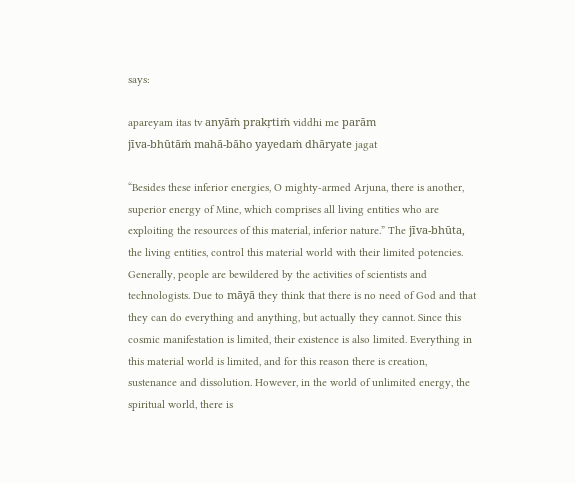says:

apareyam itas tv anyāṁ prakṛtiṁ viddhi me parām
jīva-bhūtāṁ mahā-bāho yayedaṁ dhāryate jagat

“Besides these inferior energies, O mighty-armed Arjuna, there is another, superior energy of Mine, which comprises all living entities who are exploiting the resources of this material, inferior nature.” The jīva-bhūta, the living entities, control this material world with their limited potencies. Generally, people are bewildered by the activities of scientists and technologists. Due to māyā they think that there is no need of God and that they can do everything and anything, but actually they cannot. Since this cosmic manifestation is limited, their existence is also limited. Everything in this material world is limited, and for this reason there is creation, sustenance and dissolution. However, in the world of unlimited energy, the spiritual world, there is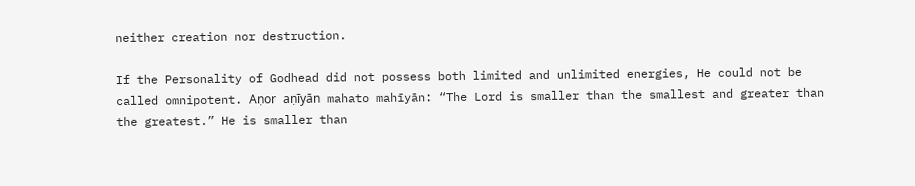neither creation nor destruction.

If the Personality of Godhead did not possess both limited and unlimited energies, He could not be called omnipotent. Aṇor aṇīyān mahato mahīyān: “The Lord is smaller than the smallest and greater than the greatest.” He is smaller than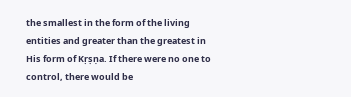the smallest in the form of the living entities and greater than the greatest in His form of Kṛṣṇa. If there were no one to control, there would be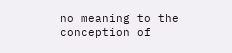no meaning to the conception of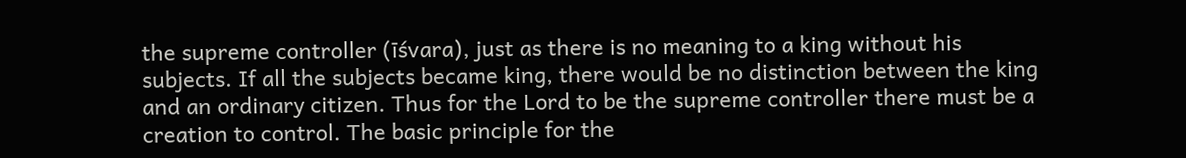the supreme controller (īśvara), just as there is no meaning to a king without his subjects. If all the subjects became king, there would be no distinction between the king and an ordinary citizen. Thus for the Lord to be the supreme controller there must be a creation to control. The basic principle for the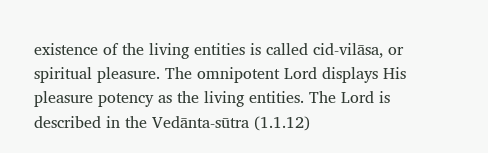existence of the living entities is called cid-vilāsa, or spiritual pleasure. The omnipotent Lord displays His pleasure potency as the living entities. The Lord is described in the Vedānta-sūtra (1.1.12)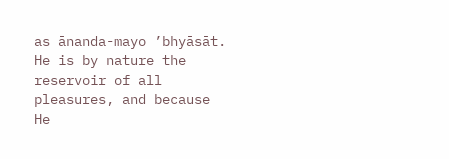as ānanda-mayo ’bhyāsāt. He is by nature the reservoir of all pleasures, and because He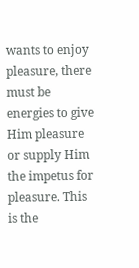wants to enjoy pleasure, there must be energies to give Him pleasure or supply Him the impetus for pleasure. This is the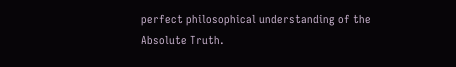perfect philosophical understanding of the Absolute Truth.